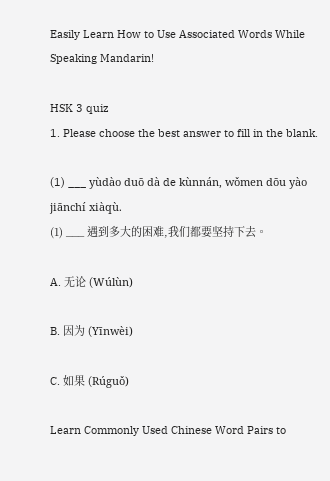Easily Learn How to Use Associated Words While Speaking Mandarin!

HSK 3 quiz
1. Please choose the best answer to fill in the blank.

(1) ___ yùdào duō dà de kùnnán, wǒmen dōu yào jiānchí xiàqù.
(1) ___ 遇到多大的困难,我们都要坚持下去。

A. 无论 (Wúlùn)

B. 因为 (Yīnwèi)

C. 如果 (Rúguǒ)

Learn Commonly Used Chinese Word Pairs to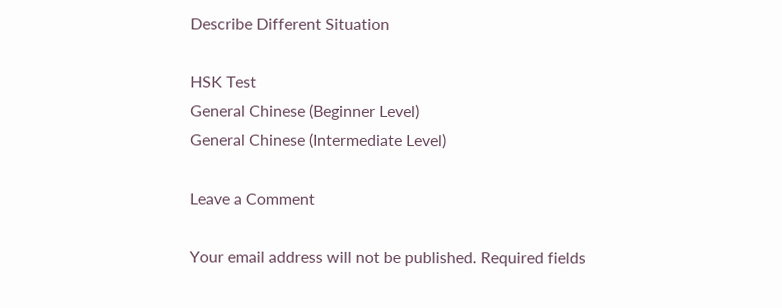Describe Different Situation

HSK Test
General Chinese (Beginner Level)
General Chinese (Intermediate Level)

Leave a Comment

Your email address will not be published. Required fields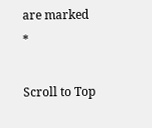are marked *

Scroll to Top